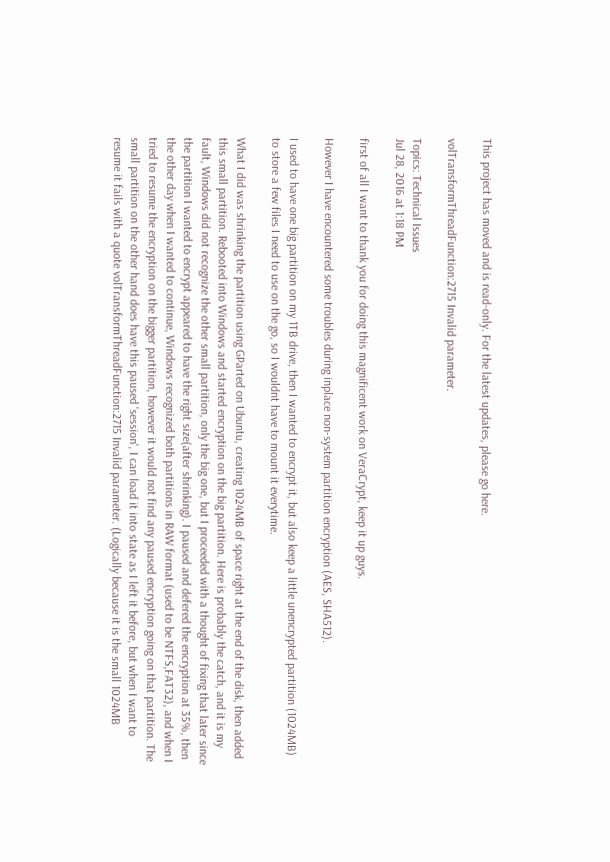This project has moved and is read-only. For the latest updates, please go here.

volTransformThreadFunction:2715 Invalid parameter.

Topics: Technical Issues
Jul 28, 2016 at 1:18 PM

first of all I want to thank you for doing this magnificent work on VeraCrypt, keep it up guys.

However I have encountered some troubles during inplace non-system partition encryption (AES, SHA512).

I used to have one big partition on my 1TB drive, then I wanted to encrypt it, but also keep a little unencrypted partition (1024MB) to store a few files I need to use on the go, so I wouldnt have to mount it everytime.

What I did was shrinking the partition using GParted on Ubuntu, creating 1024MB of space right at the end of the disk, then added this small partition. Rebooted into Windows and started encryption on the big partition. Here is probably the catch, and it is my fault, Windows did not recognize the other small partition, only the big one, but I proceeded with a thought of fixing that later since the partition I wanted to encrypt appeared to have the right size(after shrinking). I paused and defered the encryption at 35%, then the other day when I wanted to continue, Windows recognized both partitions in RAW format (used to be NTFS,FAT32), and when I tried to resume the encryption on the bigger partition, however it would not find any paused encryption going on that partition. The small partition on the other hand does have this paused 'session', I can load it into state as I left it before, but when I want to resume it fails with a quote volTransformThreadFunction:2715 Invalid parameter. (Logically because it is the small 1024MB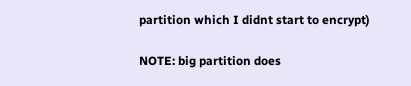partition which I didnt start to encrypt)

NOTE: big partition does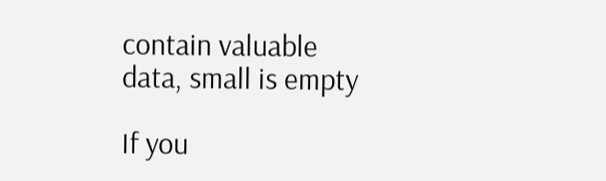contain valuable data, small is empty

If you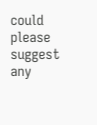could please suggest any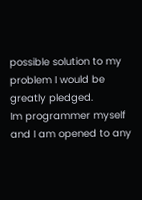possible solution to my problem I would be greatly pledged.
Im programmer myself and I am opened to any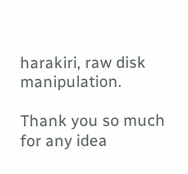harakiri, raw disk manipulation.

Thank you so much for any idea